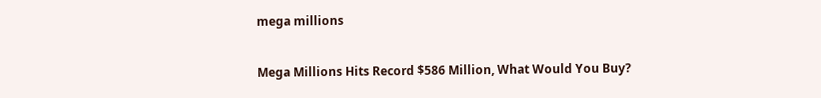mega millions

Mega Millions Hits Record $586 Million, What Would You Buy?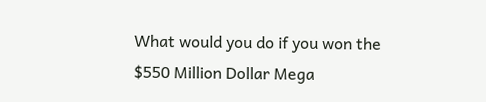What would you do if you won the $550 Million Dollar Mega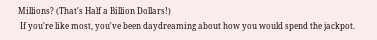Millions? (That's Half a Billion Dollars!)
 If you're like most, you've been daydreaming about how you would spend the jackpot.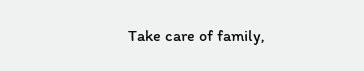Take care of family,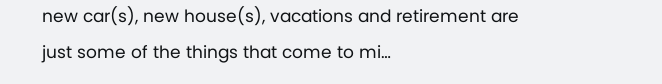new car(s), new house(s), vacations and retirement are just some of the things that come to mi…